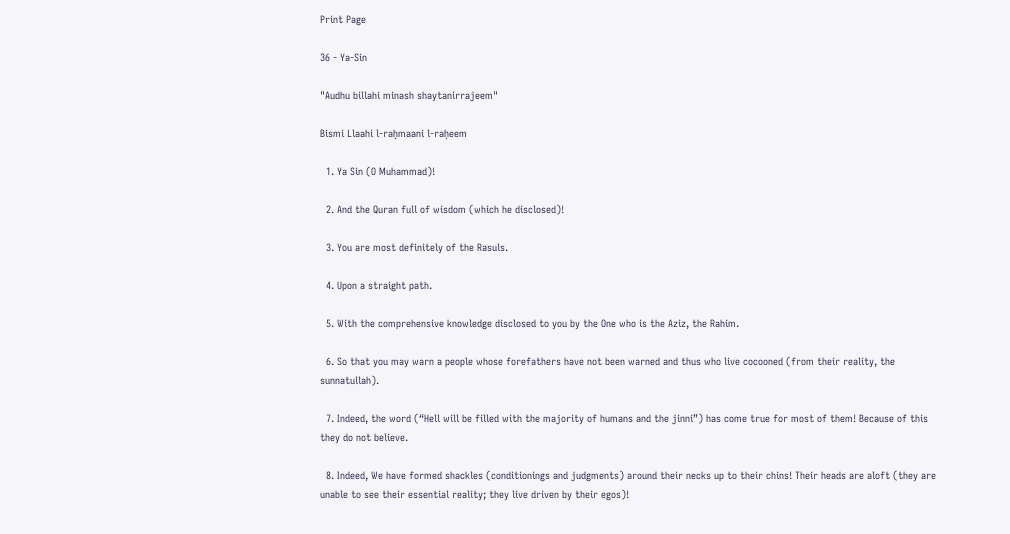Print Page

36 - Ya-Sin

"Audhu billahi minash shaytanirrajeem"

Bismi Llaahi l-raḥmaani l-raḥeem

  1. Ya Sin (O Muhammad)!

  2. And the Quran full of wisdom (which he disclosed)!

  3. You are most definitely of the Rasuls.

  4. Upon a straight path.

  5. With the comprehensive knowledge disclosed to you by the One who is the Aziz, the Rahim.

  6. So that you may warn a people whose forefathers have not been warned and thus who live cocooned (from their reality, the sunnatullah).

  7. Indeed, the word (“Hell will be filled with the majority of humans and the jinni”) has come true for most of them! Because of this they do not believe.

  8. Indeed, We have formed shackles (conditionings and judgments) around their necks up to their chins! Their heads are aloft (they are unable to see their essential reality; they live driven by their egos)!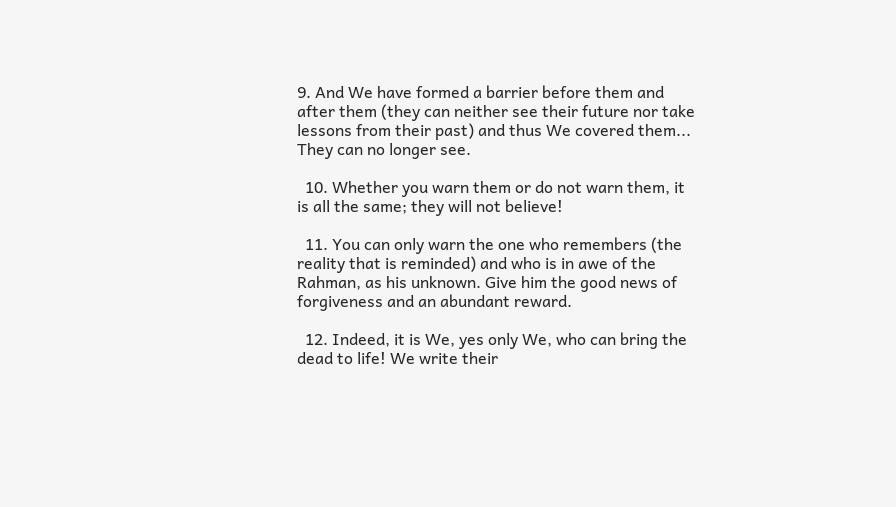9. And We have formed a barrier before them and after them (they can neither see their future nor take lessons from their past) and thus We covered them... They can no longer see.

  10. Whether you warn them or do not warn them, it is all the same; they will not believe!

  11. You can only warn the one who remembers (the reality that is reminded) and who is in awe of the Rahman, as his unknown. Give him the good news of forgiveness and an abundant reward.

  12. Indeed, it is We, yes only We, who can bring the dead to life! We write their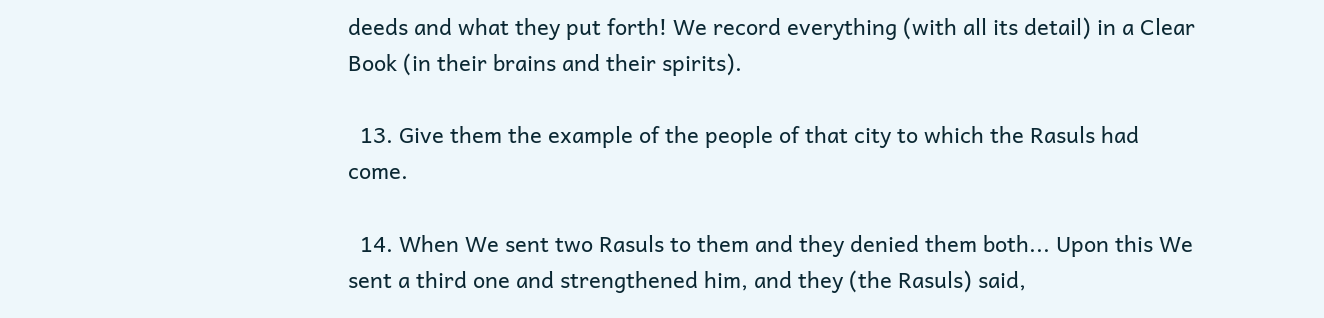deeds and what they put forth! We record everything (with all its detail) in a Clear Book (in their brains and their spirits).

  13. Give them the example of the people of that city to which the Rasuls had come.

  14. When We sent two Rasuls to them and they denied them both... Upon this We sent a third one and strengthened him, and they (the Rasuls) said,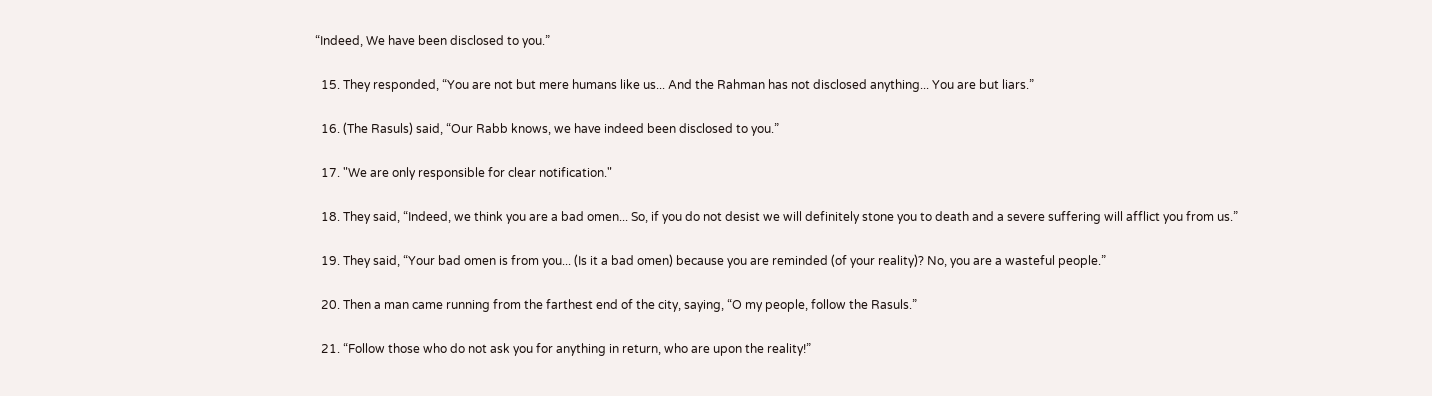“Indeed, We have been disclosed to you.”

  15. They responded, “You are not but mere humans like us... And the Rahman has not disclosed anything... You are but liars.”

  16. (The Rasuls) said, “Our Rabb knows, we have indeed been disclosed to you.”

  17. "We are only responsible for clear notification."

  18. They said, “Indeed, we think you are a bad omen... So, if you do not desist we will definitely stone you to death and a severe suffering will afflict you from us.”

  19. They said, “Your bad omen is from you... (Is it a bad omen) because you are reminded (of your reality)? No, you are a wasteful people.”

  20. Then a man came running from the farthest end of the city, saying, “O my people, follow the Rasuls.”

  21. “Follow those who do not ask you for anything in return, who are upon the reality!”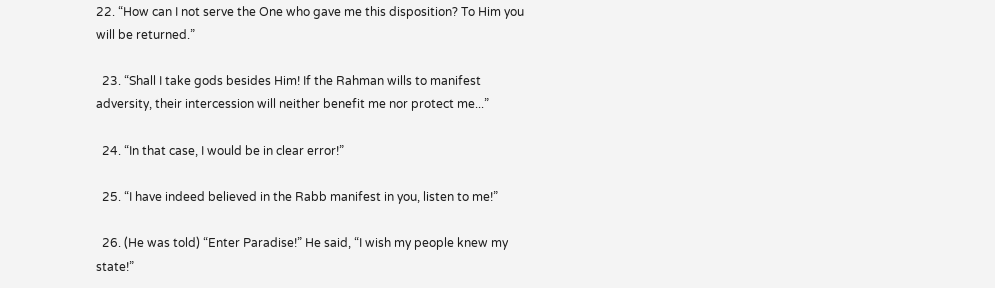22. “How can I not serve the One who gave me this disposition? To Him you will be returned.”

  23. “Shall I take gods besides Him! If the Rahman wills to manifest adversity, their intercession will neither benefit me nor protect me...”

  24. “In that case, I would be in clear error!”

  25. “I have indeed believed in the Rabb manifest in you, listen to me!”

  26. (He was told) “Enter Paradise!” He said, “I wish my people knew my state!”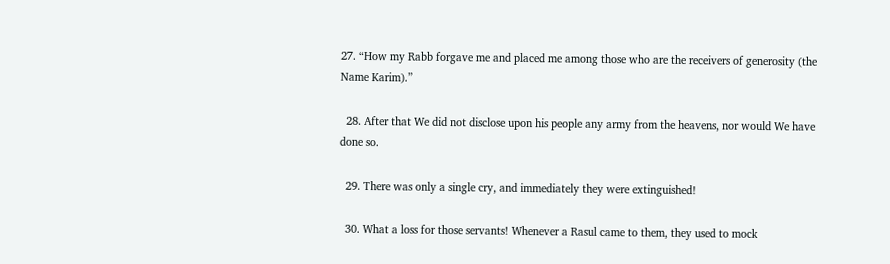27. “How my Rabb forgave me and placed me among those who are the receivers of generosity (the Name Karim).”

  28. After that We did not disclose upon his people any army from the heavens, nor would We have done so.

  29. There was only a single cry, and immediately they were extinguished!

  30. What a loss for those servants! Whenever a Rasul came to them, they used to mock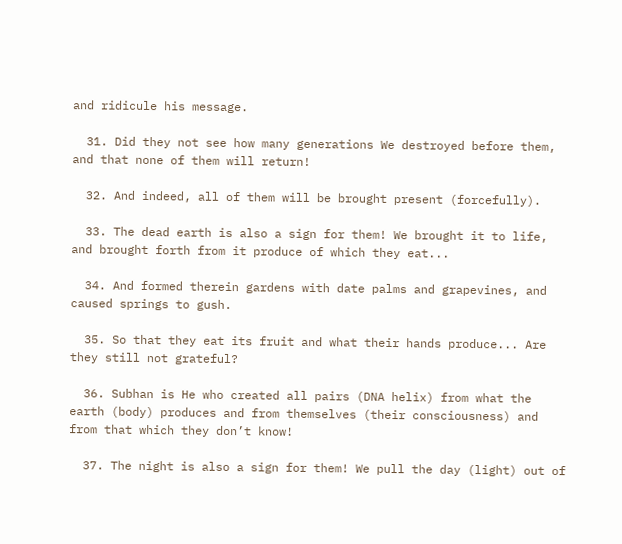and ridicule his message.

  31. Did they not see how many generations We destroyed before them, and that none of them will return!

  32. And indeed, all of them will be brought present (forcefully).

  33. The dead earth is also a sign for them! We brought it to life, and brought forth from it produce of which they eat...

  34. And formed therein gardens with date palms and grapevines, and caused springs to gush.

  35. So that they eat its fruit and what their hands produce... Are they still not grateful?

  36. Subhan is He who created all pairs (DNA helix) from what the earth (body) produces and from themselves (their consciousness) and from that which they don’t know!

  37. The night is also a sign for them! We pull the day (light) out of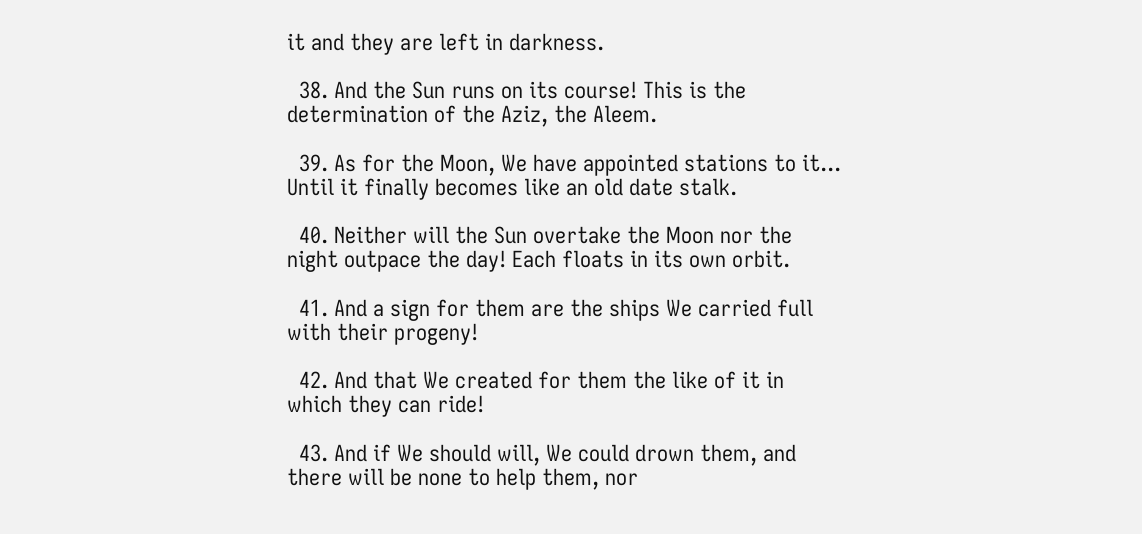it and they are left in darkness.

  38. And the Sun runs on its course! This is the determination of the Aziz, the Aleem.

  39. As for the Moon, We have appointed stations to it... Until it finally becomes like an old date stalk.

  40. Neither will the Sun overtake the Moon nor the night outpace the day! Each floats in its own orbit.

  41. And a sign for them are the ships We carried full with their progeny!

  42. And that We created for them the like of it in which they can ride!

  43. And if We should will, We could drown them, and there will be none to help them, nor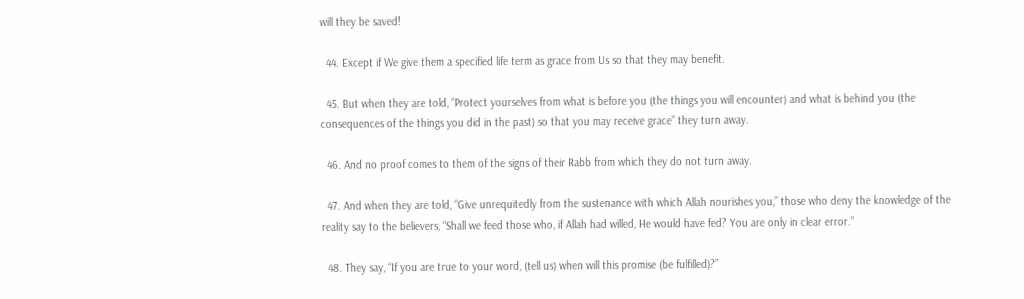will they be saved!

  44. Except if We give them a specified life term as grace from Us so that they may benefit.

  45. But when they are told, “Protect yourselves from what is before you (the things you will encounter) and what is behind you (the consequences of the things you did in the past) so that you may receive grace” they turn away.

  46. And no proof comes to them of the signs of their Rabb from which they do not turn away.

  47. And when they are told, “Give unrequitedly from the sustenance with which Allah nourishes you,” those who deny the knowledge of the reality say to the believers, “Shall we feed those who, if Allah had willed, He would have fed? You are only in clear error.”

  48. They say, “If you are true to your word, (tell us) when will this promise (be fulfilled)?”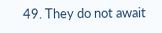49. They do not await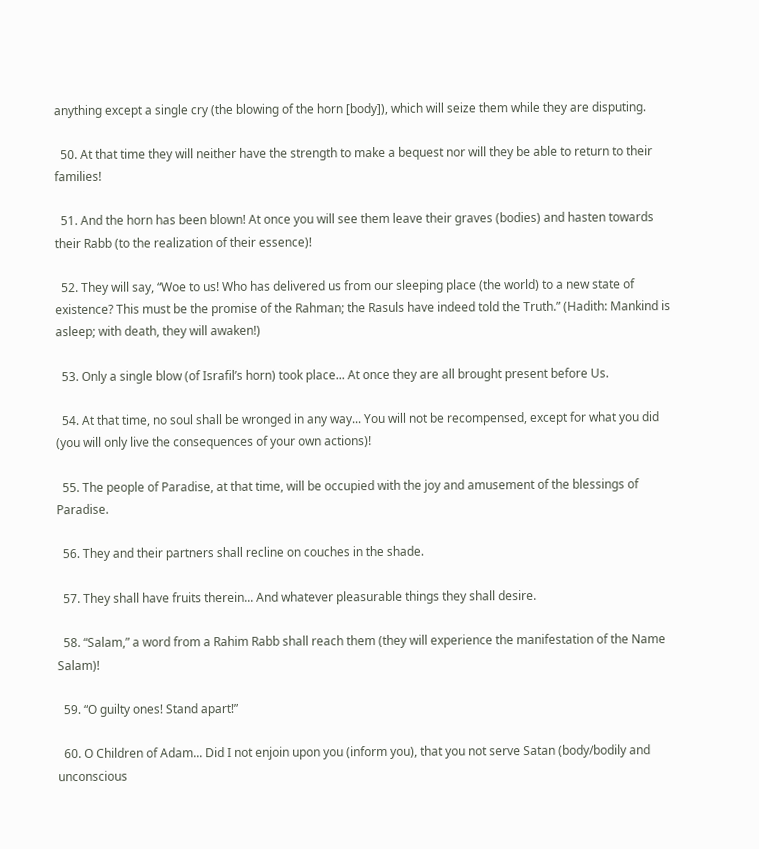anything except a single cry (the blowing of the horn [body]), which will seize them while they are disputing.

  50. At that time they will neither have the strength to make a bequest nor will they be able to return to their families!

  51. And the horn has been blown! At once you will see them leave their graves (bodies) and hasten towards their Rabb (to the realization of their essence)!

  52. They will say, “Woe to us! Who has delivered us from our sleeping place (the world) to a new state of existence? This must be the promise of the Rahman; the Rasuls have indeed told the Truth.” (Hadith: Mankind is asleep; with death, they will awaken!)

  53. Only a single blow (of Israfil’s horn) took place... At once they are all brought present before Us.

  54. At that time, no soul shall be wronged in any way... You will not be recompensed, except for what you did (you will only live the consequences of your own actions)!

  55. The people of Paradise, at that time, will be occupied with the joy and amusement of the blessings of Paradise.

  56. They and their partners shall recline on couches in the shade.

  57. They shall have fruits therein... And whatever pleasurable things they shall desire.

  58. “Salam,” a word from a Rahim Rabb shall reach them (they will experience the manifestation of the Name Salam)!

  59. “O guilty ones! Stand apart!”

  60. O Children of Adam... Did I not enjoin upon you (inform you), that you not serve Satan (body/bodily and unconscious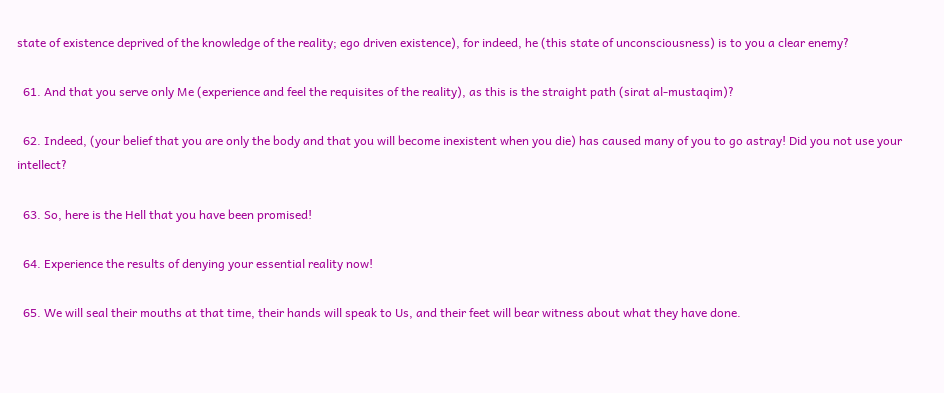state of existence deprived of the knowledge of the reality; ego driven existence), for indeed, he (this state of unconsciousness) is to you a clear enemy?

  61. And that you serve only Me (experience and feel the requisites of the reality), as this is the straight path (sirat al-mustaqim)?

  62. Indeed, (your belief that you are only the body and that you will become inexistent when you die) has caused many of you to go astray! Did you not use your intellect?

  63. So, here is the Hell that you have been promised!

  64. Experience the results of denying your essential reality now!

  65. We will seal their mouths at that time, their hands will speak to Us, and their feet will bear witness about what they have done.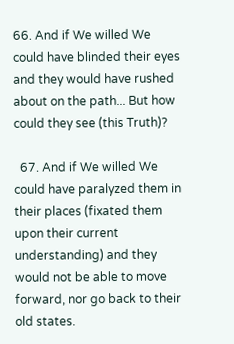66. And if We willed We could have blinded their eyes and they would have rushed about on the path... But how could they see (this Truth)?

  67. And if We willed We could have paralyzed them in their places (fixated them upon their current understanding) and they would not be able to move forward, nor go back to their old states.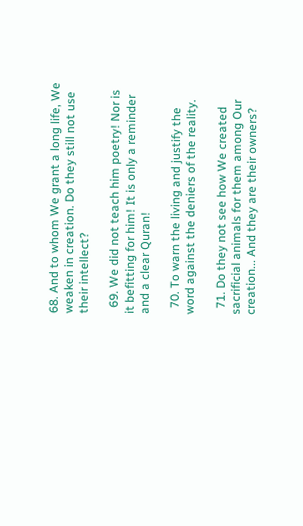68. And to whom We grant a long life, We weaken in creation. Do they still not use their intellect?

  69. We did not teach him poetry! Nor is it befitting for him! It is only a reminder and a clear Quran!

  70. To warn the living and justify the word against the deniers of the reality.

  71. Do they not see how We created sacrificial animals for them among Our creation... And they are their owners?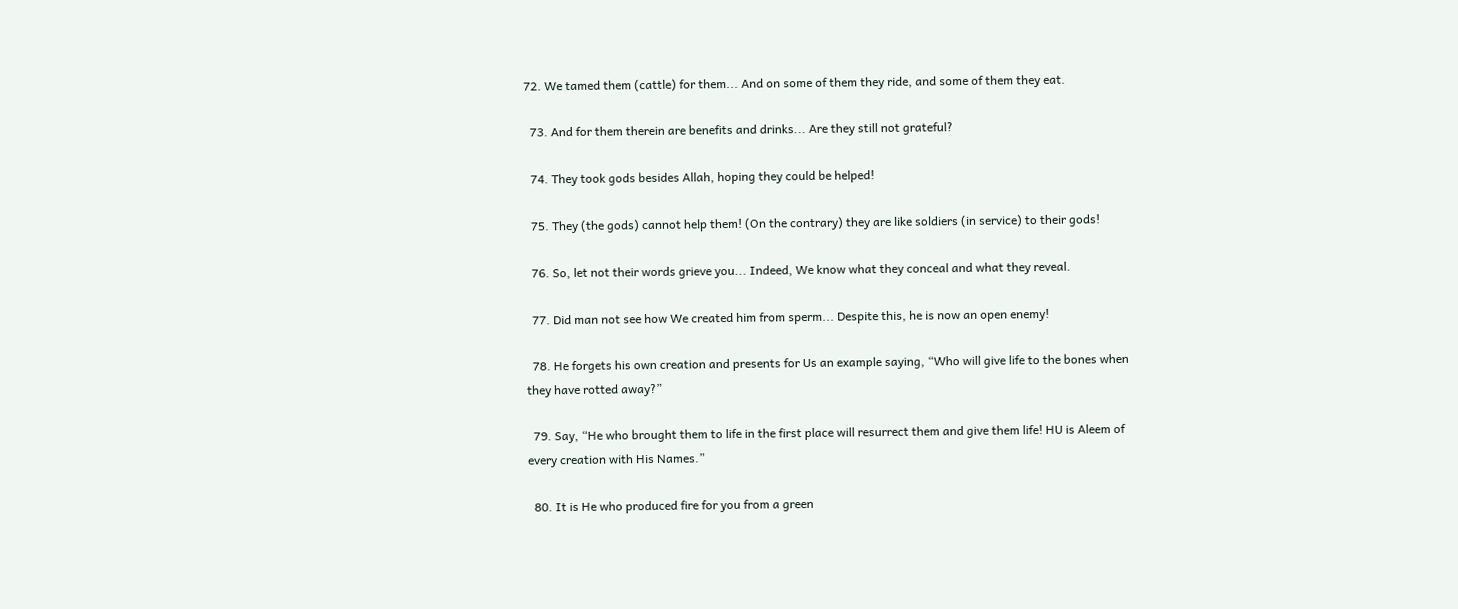72. We tamed them (cattle) for them... And on some of them they ride, and some of them they eat.

  73. And for them therein are benefits and drinks... Are they still not grateful?

  74. They took gods besides Allah, hoping they could be helped!

  75. They (the gods) cannot help them! (On the contrary) they are like soldiers (in service) to their gods!

  76. So, let not their words grieve you... Indeed, We know what they conceal and what they reveal.

  77. Did man not see how We created him from sperm... Despite this, he is now an open enemy!

  78. He forgets his own creation and presents for Us an example saying, “Who will give life to the bones when they have rotted away?”

  79. Say, “He who brought them to life in the first place will resurrect them and give them life! HU is Aleem of every creation with His Names.”

  80. It is He who produced fire for you from a green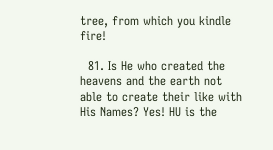tree, from which you kindle fire!

  81. Is He who created the heavens and the earth not able to create their like with His Names? Yes! HU is the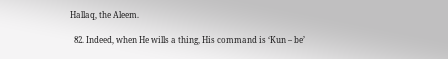Hallaq, the Aleem.

  82. Indeed, when He wills a thing, His command is ‘Kun – be’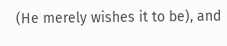(He merely wishes it to be), and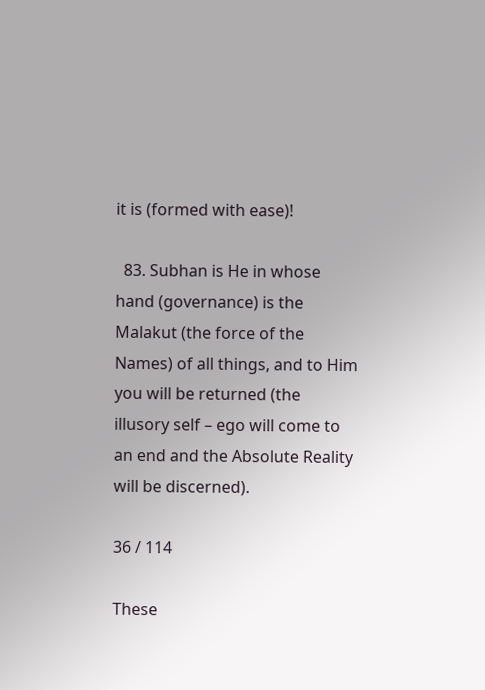it is (formed with ease)!

  83. Subhan is He in whose hand (governance) is the Malakut (the force of the Names) of all things, and to Him you will be returned (the illusory self – ego will come to an end and the Absolute Reality will be discerned).

36 / 114

These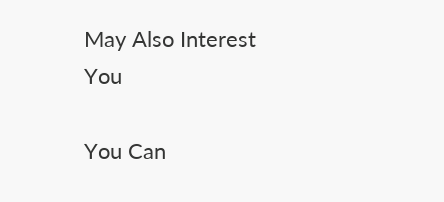May Also Interest You

You Can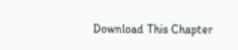Download This Chapter